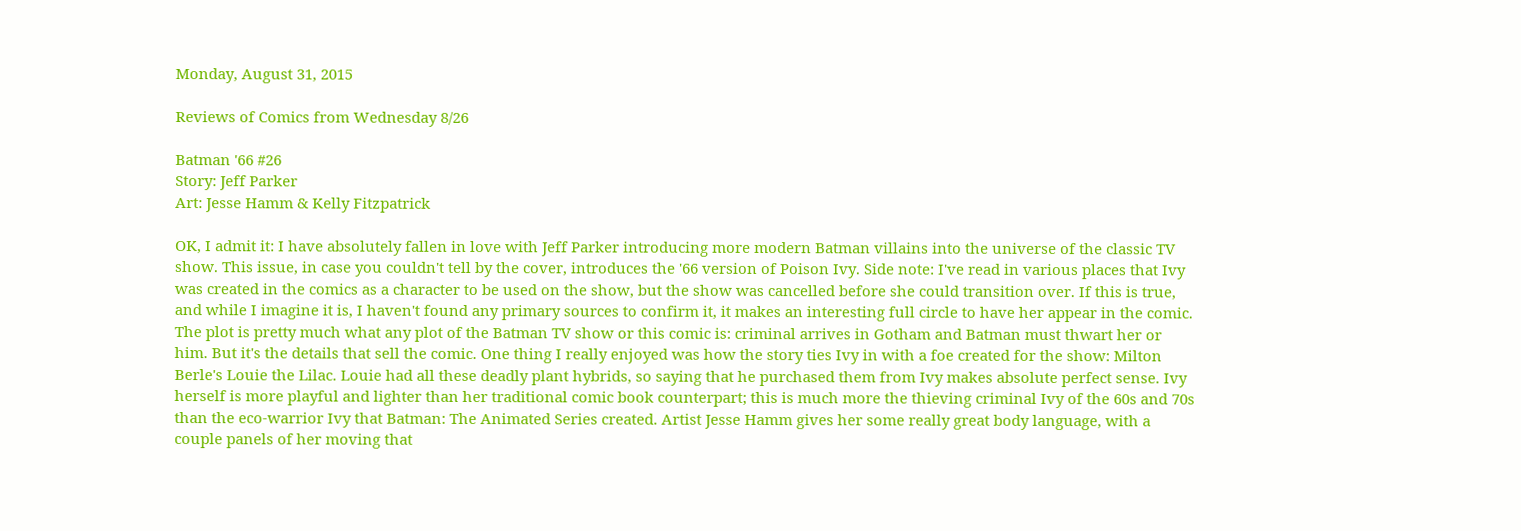Monday, August 31, 2015

Reviews of Comics from Wednesday 8/26

Batman '66 #26
Story: Jeff Parker
Art: Jesse Hamm & Kelly Fitzpatrick

OK, I admit it: I have absolutely fallen in love with Jeff Parker introducing more modern Batman villains into the universe of the classic TV show. This issue, in case you couldn't tell by the cover, introduces the '66 version of Poison Ivy. Side note: I've read in various places that Ivy was created in the comics as a character to be used on the show, but the show was cancelled before she could transition over. If this is true, and while I imagine it is, I haven't found any primary sources to confirm it, it makes an interesting full circle to have her appear in the comic. The plot is pretty much what any plot of the Batman TV show or this comic is: criminal arrives in Gotham and Batman must thwart her or him. But it's the details that sell the comic. One thing I really enjoyed was how the story ties Ivy in with a foe created for the show: Milton Berle's Louie the Lilac. Louie had all these deadly plant hybrids, so saying that he purchased them from Ivy makes absolute perfect sense. Ivy herself is more playful and lighter than her traditional comic book counterpart; this is much more the thieving criminal Ivy of the 60s and 70s than the eco-warrior Ivy that Batman: The Animated Series created. Artist Jesse Hamm gives her some really great body language, with a couple panels of her moving that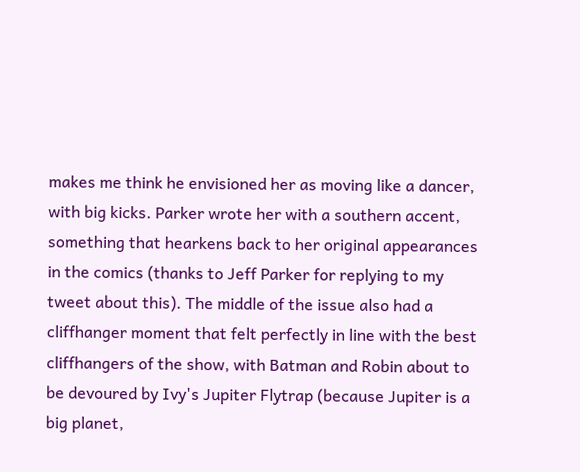makes me think he envisioned her as moving like a dancer, with big kicks. Parker wrote her with a southern accent, something that hearkens back to her original appearances in the comics (thanks to Jeff Parker for replying to my tweet about this). The middle of the issue also had a cliffhanger moment that felt perfectly in line with the best cliffhangers of the show, with Batman and Robin about to be devoured by Ivy's Jupiter Flytrap (because Jupiter is a big planet,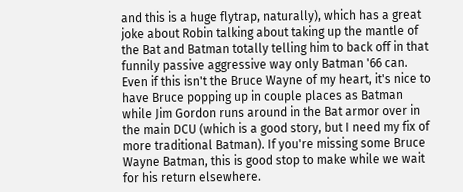and this is a huge flytrap, naturally), which has a great joke about Robin talking about taking up the mantle of the Bat and Batman totally telling him to back off in that funnily passive aggressive way only Batman '66 can. Even if this isn't the Bruce Wayne of my heart, it's nice to have Bruce popping up in couple places as Batman while Jim Gordon runs around in the Bat armor over in the main DCU (which is a good story, but I need my fix of more traditional Batman). If you're missing some Bruce Wayne Batman, this is good stop to make while we wait for his return elsewhere.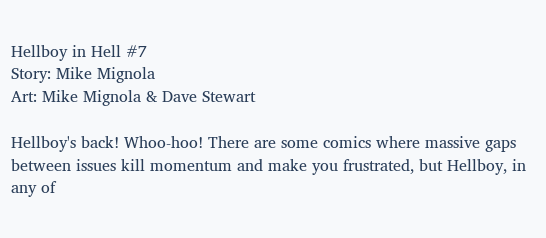Hellboy in Hell #7
Story: Mike Mignola
Art: Mike Mignola & Dave Stewart

Hellboy's back! Whoo-hoo! There are some comics where massive gaps between issues kill momentum and make you frustrated, but Hellboy, in any of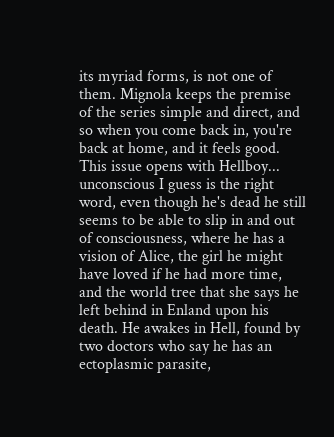its myriad forms, is not one of them. Mignola keeps the premise of the series simple and direct, and so when you come back in, you're back at home, and it feels good. This issue opens with Hellboy... unconscious I guess is the right word, even though he's dead he still seems to be able to slip in and out of consciousness, where he has a vision of Alice, the girl he might have loved if he had more time, and the world tree that she says he left behind in Enland upon his death. He awakes in Hell, found by two doctors who say he has an ectoplasmic parasite,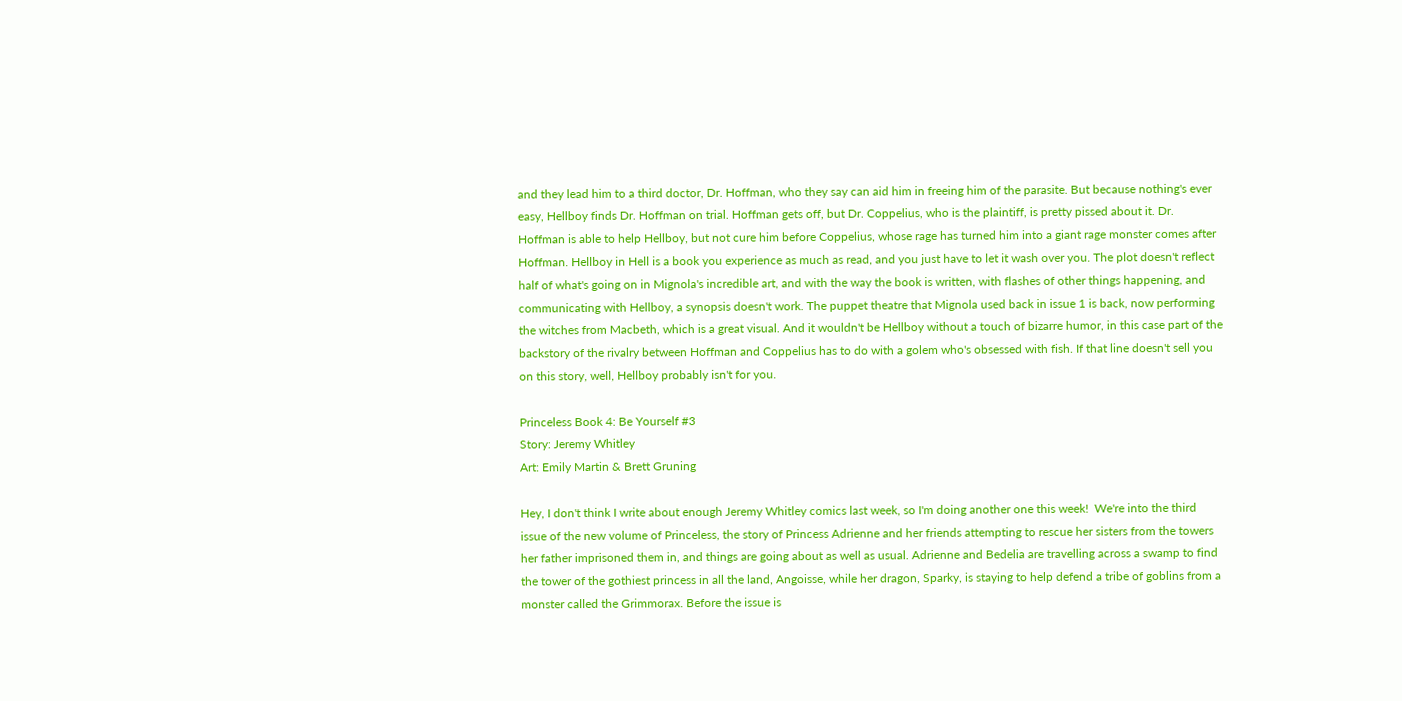and they lead him to a third doctor, Dr. Hoffman, who they say can aid him in freeing him of the parasite. But because nothing's ever easy, Hellboy finds Dr. Hoffman on trial. Hoffman gets off, but Dr. Coppelius, who is the plaintiff, is pretty pissed about it. Dr. Hoffman is able to help Hellboy, but not cure him before Coppelius, whose rage has turned him into a giant rage monster comes after Hoffman. Hellboy in Hell is a book you experience as much as read, and you just have to let it wash over you. The plot doesn't reflect half of what's going on in Mignola's incredible art, and with the way the book is written, with flashes of other things happening, and communicating with Hellboy, a synopsis doesn't work. The puppet theatre that Mignola used back in issue 1 is back, now performing the witches from Macbeth, which is a great visual. And it wouldn't be Hellboy without a touch of bizarre humor, in this case part of the backstory of the rivalry between Hoffman and Coppelius has to do with a golem who's obsessed with fish. If that line doesn't sell you on this story, well, Hellboy probably isn't for you.

Princeless Book 4: Be Yourself #3
Story: Jeremy Whitley
Art: Emily Martin & Brett Gruning

Hey, I don't think I write about enough Jeremy Whitley comics last week, so I'm doing another one this week!  We're into the third issue of the new volume of Princeless, the story of Princess Adrienne and her friends attempting to rescue her sisters from the towers her father imprisoned them in, and things are going about as well as usual. Adrienne and Bedelia are travelling across a swamp to find the tower of the gothiest princess in all the land, Angoisse, while her dragon, Sparky, is staying to help defend a tribe of goblins from a monster called the Grimmorax. Before the issue is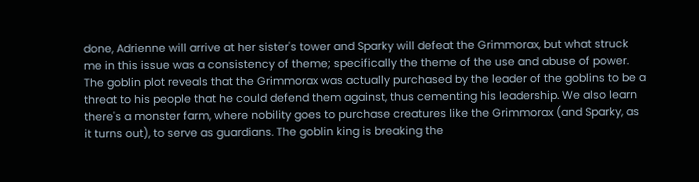done, Adrienne will arrive at her sister's tower and Sparky will defeat the Grimmorax, but what struck me in this issue was a consistency of theme; specifically the theme of the use and abuse of power. The goblin plot reveals that the Grimmorax was actually purchased by the leader of the goblins to be a threat to his people that he could defend them against, thus cementing his leadership. We also learn there's a monster farm, where nobility goes to purchase creatures like the Grimmorax (and Sparky, as it turns out), to serve as guardians. The goblin king is breaking the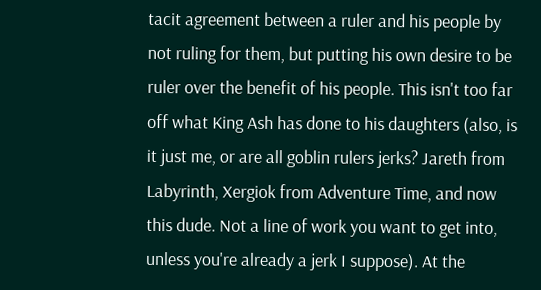tacit agreement between a ruler and his people by not ruling for them, but putting his own desire to be ruler over the benefit of his people. This isn't too far off what King Ash has done to his daughters (also, is it just me, or are all goblin rulers jerks? Jareth from Labyrinth, Xergiok from Adventure Time, and now this dude. Not a line of work you want to get into, unless you're already a jerk I suppose). At the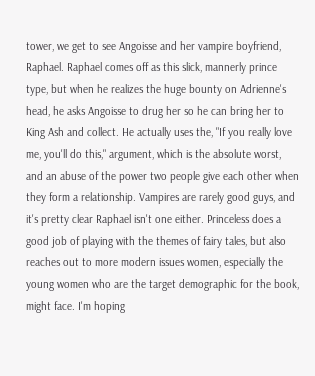tower, we get to see Angoisse and her vampire boyfriend, Raphael. Raphael comes off as this slick, mannerly prince type, but when he realizes the huge bounty on Adrienne's head, he asks Angoisse to drug her so he can bring her to King Ash and collect. He actually uses the, "If you really love me, you'll do this," argument, which is the absolute worst, and an abuse of the power two people give each other when they form a relationship. Vampires are rarely good guys, and it's pretty clear Raphael isn't one either. Princeless does a good job of playing with the themes of fairy tales, but also reaches out to more modern issues women, especially the young women who are the target demographic for the book, might face. I'm hoping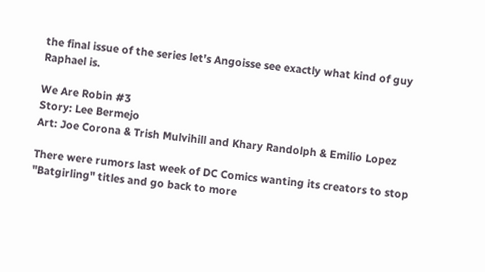the final issue of the series let's Angoisse see exactly what kind of guy Raphael is.

We Are Robin #3
Story: Lee Bermejo
Art: Joe Corona & Trish Mulvihill and Khary Randolph & Emilio Lopez

There were rumors last week of DC Comics wanting its creators to stop "Batgirling" titles and go back to more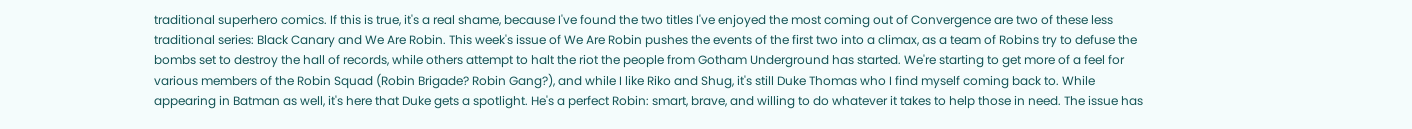traditional superhero comics. If this is true, it's a real shame, because I've found the two titles I've enjoyed the most coming out of Convergence are two of these less traditional series: Black Canary and We Are Robin. This week's issue of We Are Robin pushes the events of the first two into a climax, as a team of Robins try to defuse the bombs set to destroy the hall of records, while others attempt to halt the riot the people from Gotham Underground has started. We're starting to get more of a feel for various members of the Robin Squad (Robin Brigade? Robin Gang?), and while I like Riko and Shug, it's still Duke Thomas who I find myself coming back to. While appearing in Batman as well, it's here that Duke gets a spotlight. He's a perfect Robin: smart, brave, and willing to do whatever it takes to help those in need. The issue has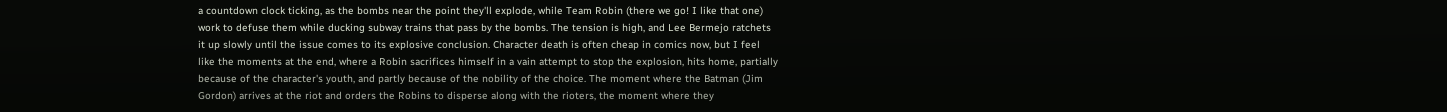a countdown clock ticking, as the bombs near the point they'll explode, while Team Robin (there we go! I like that one) work to defuse them while ducking subway trains that pass by the bombs. The tension is high, and Lee Bermejo ratchets it up slowly until the issue comes to its explosive conclusion. Character death is often cheap in comics now, but I feel like the moments at the end, where a Robin sacrifices himself in a vain attempt to stop the explosion, hits home, partially because of the character's youth, and partly because of the nobility of the choice. The moment where the Batman (Jim Gordon) arrives at the riot and orders the Robins to disperse along with the rioters, the moment where they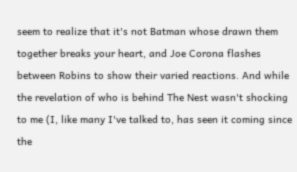seem to realize that it's not Batman whose drawn them together breaks your heart, and Joe Corona flashes between Robins to show their varied reactions. And while the revelation of who is behind The Nest wasn't shocking to me (I, like many I've talked to, has seen it coming since the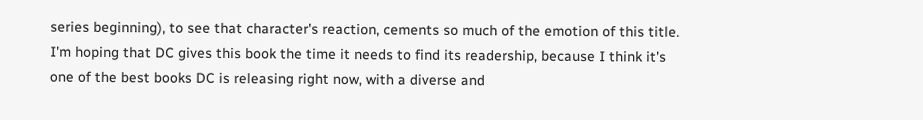series beginning), to see that character's reaction, cements so much of the emotion of this title. I'm hoping that DC gives this book the time it needs to find its readership, because I think it's one of the best books DC is releasing right now, with a diverse and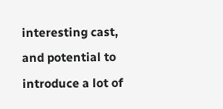interesting cast, and potential to introduce a lot of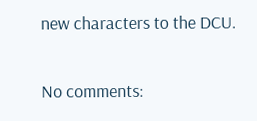new characters to the DCU.

No comments: